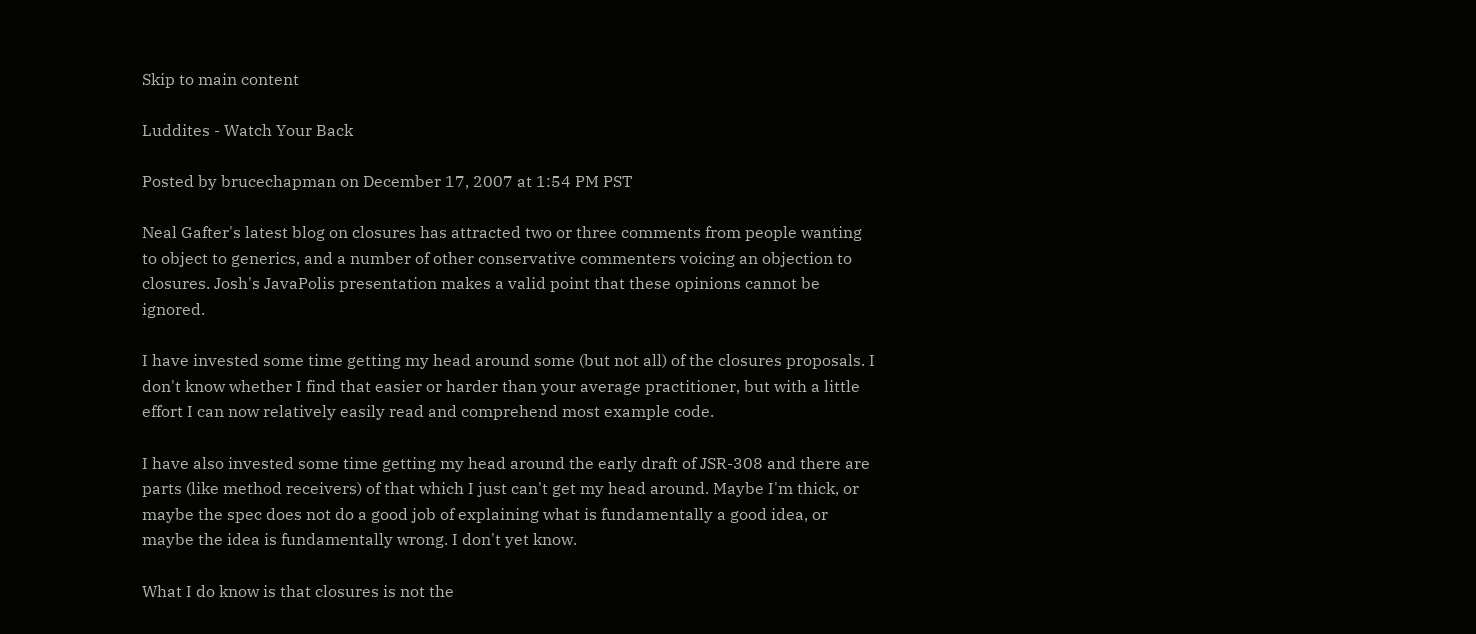Skip to main content

Luddites - Watch Your Back

Posted by brucechapman on December 17, 2007 at 1:54 PM PST

Neal Gafter's latest blog on closures has attracted two or three comments from people wanting to object to generics, and a number of other conservative commenters voicing an objection to closures. Josh's JavaPolis presentation makes a valid point that these opinions cannot be ignored.

I have invested some time getting my head around some (but not all) of the closures proposals. I don't know whether I find that easier or harder than your average practitioner, but with a little effort I can now relatively easily read and comprehend most example code.

I have also invested some time getting my head around the early draft of JSR-308 and there are parts (like method receivers) of that which I just can't get my head around. Maybe I'm thick, or maybe the spec does not do a good job of explaining what is fundamentally a good idea, or maybe the idea is fundamentally wrong. I don't yet know.

What I do know is that closures is not the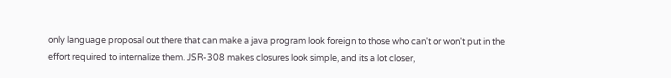only language proposal out there that can make a java program look foreign to those who can't or won't put in the effort required to internalize them. JSR-308 makes closures look simple, and its a lot closer,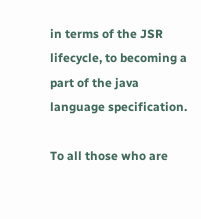in terms of the JSR lifecycle, to becoming a part of the java language specification.

To all those who are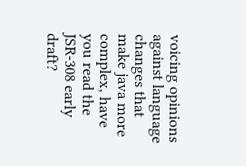voicing opinions against language changes that make java more complex, have you read the JSR-308 early draft?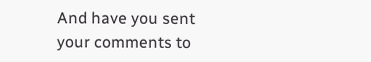And have you sent your comments to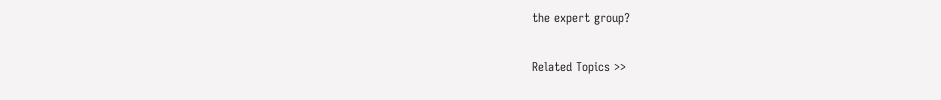the expert group?

Related Topics >>